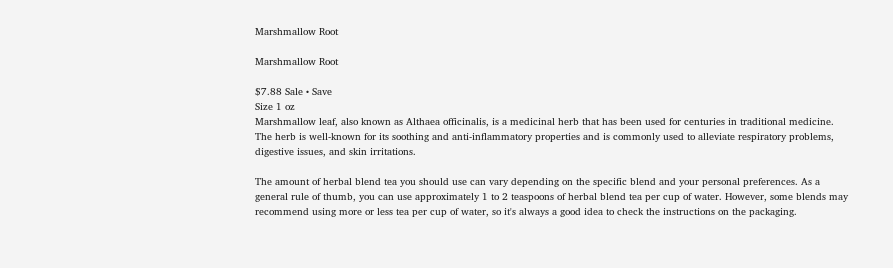Marshmallow Root

Marshmallow Root

$7.88 Sale • Save
Size 1 oz
Marshmallow leaf, also known as Althaea officinalis, is a medicinal herb that has been used for centuries in traditional medicine. The herb is well-known for its soothing and anti-inflammatory properties and is commonly used to alleviate respiratory problems, digestive issues, and skin irritations.

The amount of herbal blend tea you should use can vary depending on the specific blend and your personal preferences. As a general rule of thumb, you can use approximately 1 to 2 teaspoons of herbal blend tea per cup of water. However, some blends may recommend using more or less tea per cup of water, so it's always a good idea to check the instructions on the packaging.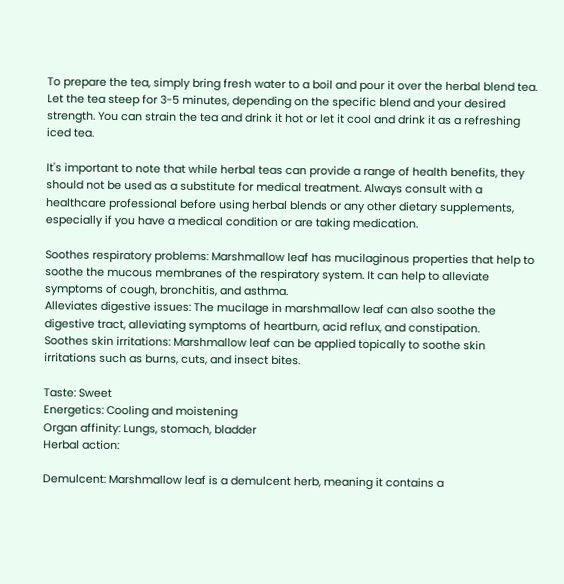To prepare the tea, simply bring fresh water to a boil and pour it over the herbal blend tea. Let the tea steep for 3-5 minutes, depending on the specific blend and your desired strength. You can strain the tea and drink it hot or let it cool and drink it as a refreshing iced tea.

It's important to note that while herbal teas can provide a range of health benefits, they should not be used as a substitute for medical treatment. Always consult with a healthcare professional before using herbal blends or any other dietary supplements, especially if you have a medical condition or are taking medication.

Soothes respiratory problems: Marshmallow leaf has mucilaginous properties that help to soothe the mucous membranes of the respiratory system. It can help to alleviate symptoms of cough, bronchitis, and asthma.
Alleviates digestive issues: The mucilage in marshmallow leaf can also soothe the digestive tract, alleviating symptoms of heartburn, acid reflux, and constipation.
Soothes skin irritations: Marshmallow leaf can be applied topically to soothe skin irritations such as burns, cuts, and insect bites.

Taste: Sweet
Energetics: Cooling and moistening
Organ affinity: Lungs, stomach, bladder
Herbal action:

Demulcent: Marshmallow leaf is a demulcent herb, meaning it contains a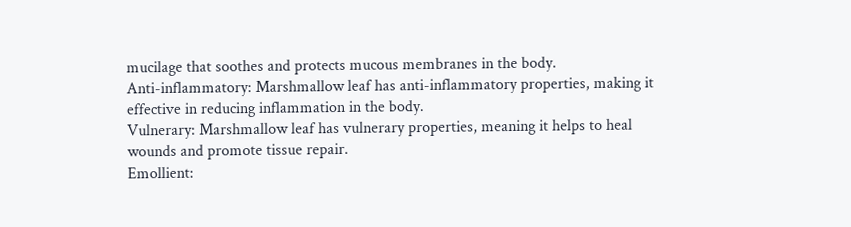mucilage that soothes and protects mucous membranes in the body.
Anti-inflammatory: Marshmallow leaf has anti-inflammatory properties, making it effective in reducing inflammation in the body.
Vulnerary: Marshmallow leaf has vulnerary properties, meaning it helps to heal wounds and promote tissue repair.
Emollient: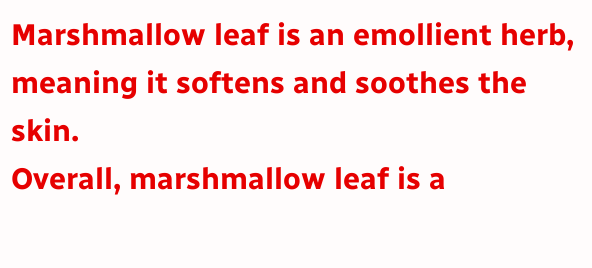Marshmallow leaf is an emollient herb, meaning it softens and soothes the skin.
Overall, marshmallow leaf is a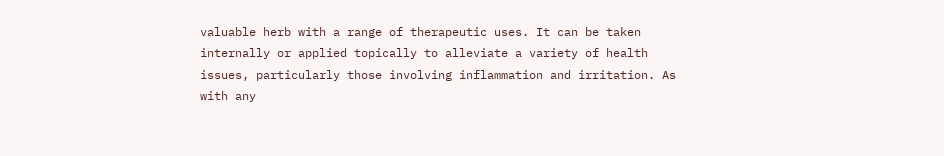valuable herb with a range of therapeutic uses. It can be taken internally or applied topically to alleviate a variety of health issues, particularly those involving inflammation and irritation. As with any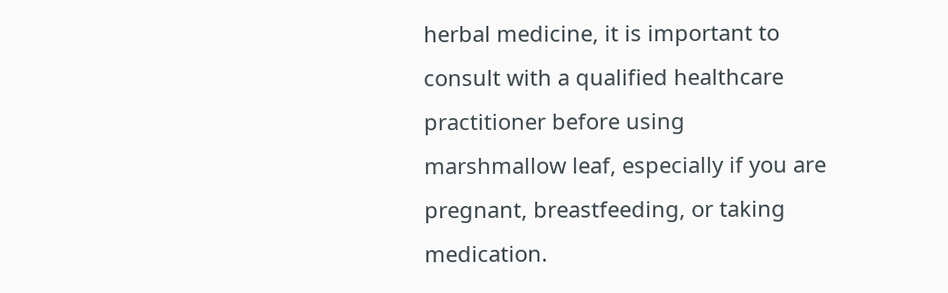herbal medicine, it is important to consult with a qualified healthcare practitioner before using marshmallow leaf, especially if you are pregnant, breastfeeding, or taking medication.